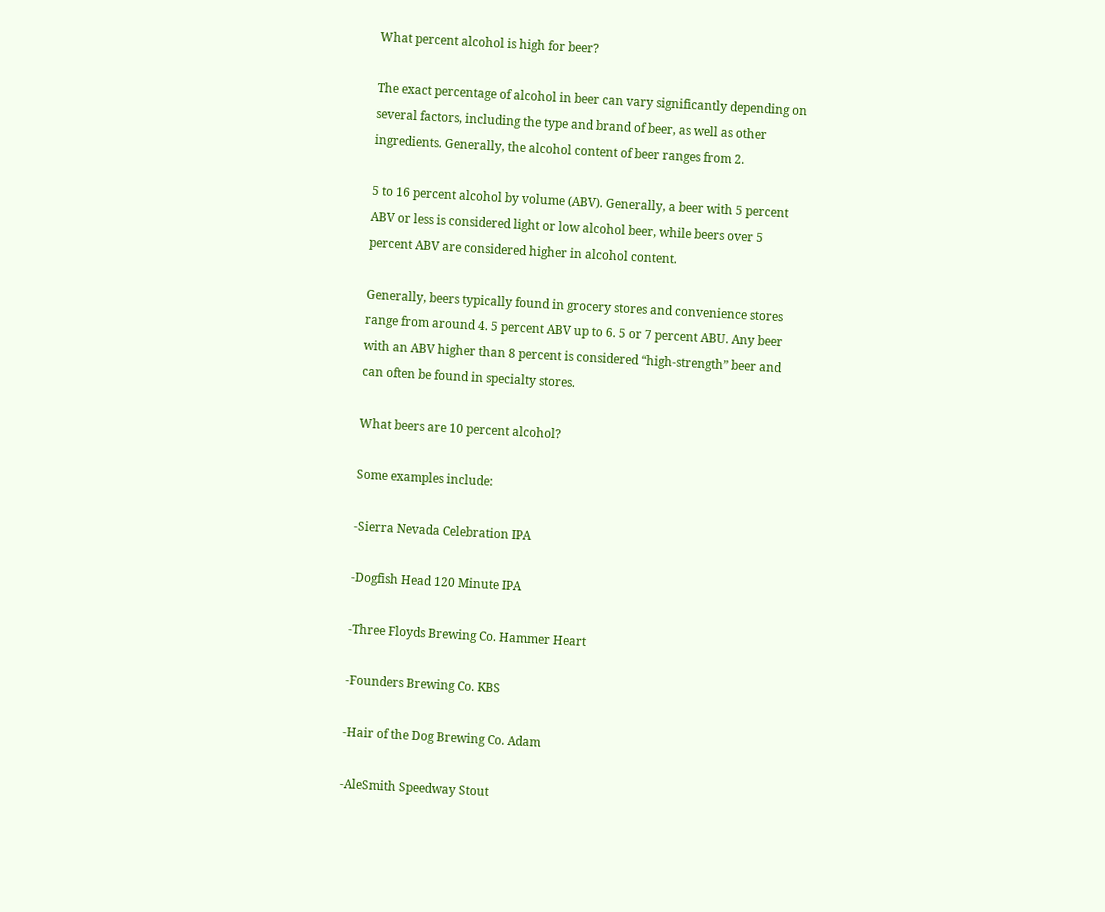What percent alcohol is high for beer?

The exact percentage of alcohol in beer can vary significantly depending on several factors, including the type and brand of beer, as well as other ingredients. Generally, the alcohol content of beer ranges from 2.

5 to 16 percent alcohol by volume (ABV). Generally, a beer with 5 percent ABV or less is considered light or low alcohol beer, while beers over 5 percent ABV are considered higher in alcohol content.

Generally, beers typically found in grocery stores and convenience stores range from around 4. 5 percent ABV up to 6. 5 or 7 percent ABU. Any beer with an ABV higher than 8 percent is considered “high-strength” beer and can often be found in specialty stores.

What beers are 10 percent alcohol?

Some examples include:

-Sierra Nevada Celebration IPA

-Dogfish Head 120 Minute IPA

-Three Floyds Brewing Co. Hammer Heart

-Founders Brewing Co. KBS

-Hair of the Dog Brewing Co. Adam

-AleSmith Speedway Stout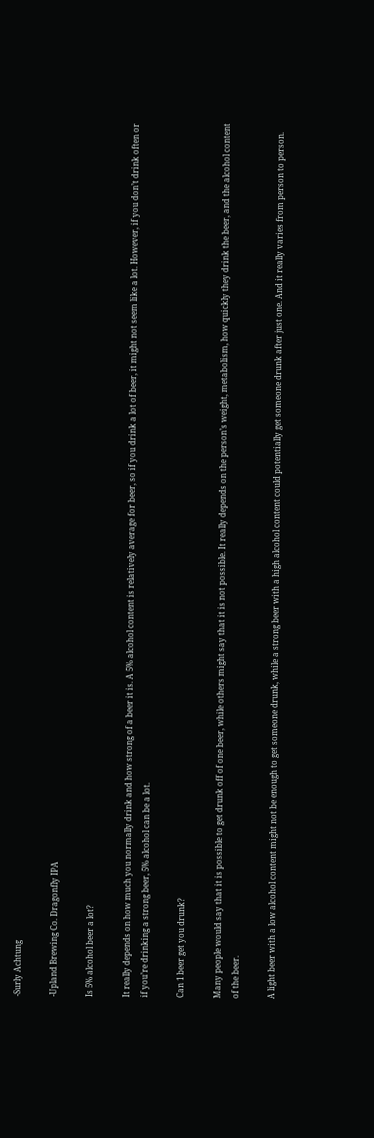-Surly Achtung

-Upland Brewing Co. Dragonfly IPA

Is 5% alcohol beer a lot?

It really depends on how much you normally drink and how strong of a beer it is. A 5% alcohol content is relatively average for beer, so if you drink a lot of beer, it might not seem like a lot. However, if you don’t drink often or if you’re drinking a strong beer, 5% alcohol can be a lot.

Can 1 beer get you drunk?

Many people would say that it is possible to get drunk off of one beer, while others might say that it is not possible. It really depends on the person’s weight, metabolism, how quickly they drink the beer, and the alcohol content of the beer.

A light beer with a low alcohol content might not be enough to get someone drunk, while a strong beer with a high alcohol content could potentially get someone drunk after just one. And it really varies from person to person.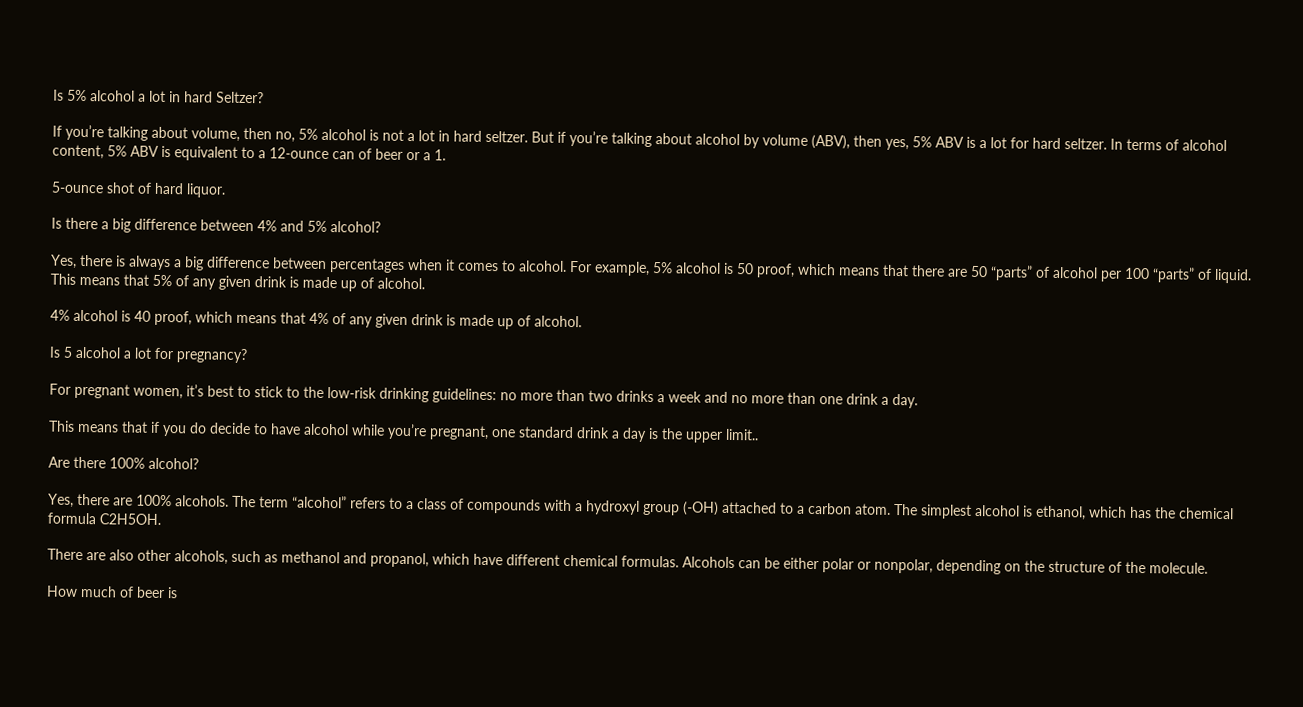Is 5% alcohol a lot in hard Seltzer?

If you’re talking about volume, then no, 5% alcohol is not a lot in hard seltzer. But if you’re talking about alcohol by volume (ABV), then yes, 5% ABV is a lot for hard seltzer. In terms of alcohol content, 5% ABV is equivalent to a 12-ounce can of beer or a 1.

5-ounce shot of hard liquor.

Is there a big difference between 4% and 5% alcohol?

Yes, there is always a big difference between percentages when it comes to alcohol. For example, 5% alcohol is 50 proof, which means that there are 50 “parts” of alcohol per 100 “parts” of liquid. This means that 5% of any given drink is made up of alcohol.

4% alcohol is 40 proof, which means that 4% of any given drink is made up of alcohol.

Is 5 alcohol a lot for pregnancy?

For pregnant women, it’s best to stick to the low-risk drinking guidelines: no more than two drinks a week and no more than one drink a day.

This means that if you do decide to have alcohol while you’re pregnant, one standard drink a day is the upper limit..

Are there 100% alcohol?

Yes, there are 100% alcohols. The term “alcohol” refers to a class of compounds with a hydroxyl group (-OH) attached to a carbon atom. The simplest alcohol is ethanol, which has the chemical formula C2H5OH.

There are also other alcohols, such as methanol and propanol, which have different chemical formulas. Alcohols can be either polar or nonpolar, depending on the structure of the molecule.

How much of beer is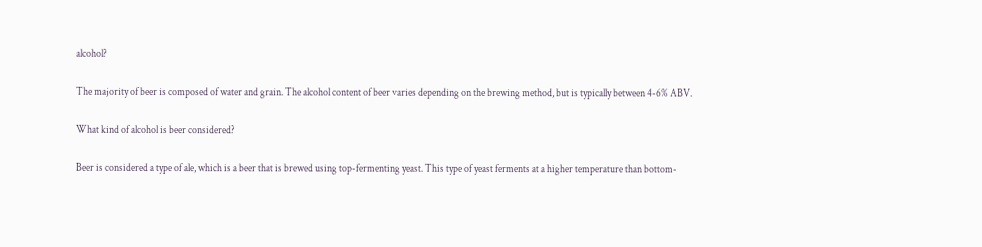alcohol?

The majority of beer is composed of water and grain. The alcohol content of beer varies depending on the brewing method, but is typically between 4-6% ABV.

What kind of alcohol is beer considered?

Beer is considered a type of ale, which is a beer that is brewed using top-fermenting yeast. This type of yeast ferments at a higher temperature than bottom-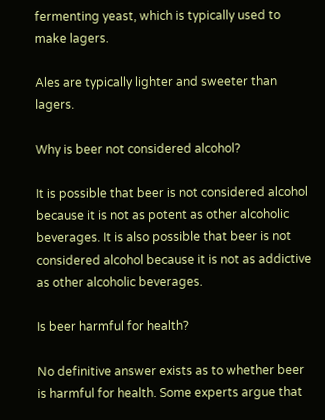fermenting yeast, which is typically used to make lagers.

Ales are typically lighter and sweeter than lagers.

Why is beer not considered alcohol?

It is possible that beer is not considered alcohol because it is not as potent as other alcoholic beverages. It is also possible that beer is not considered alcohol because it is not as addictive as other alcoholic beverages.

Is beer harmful for health?

No definitive answer exists as to whether beer is harmful for health. Some experts argue that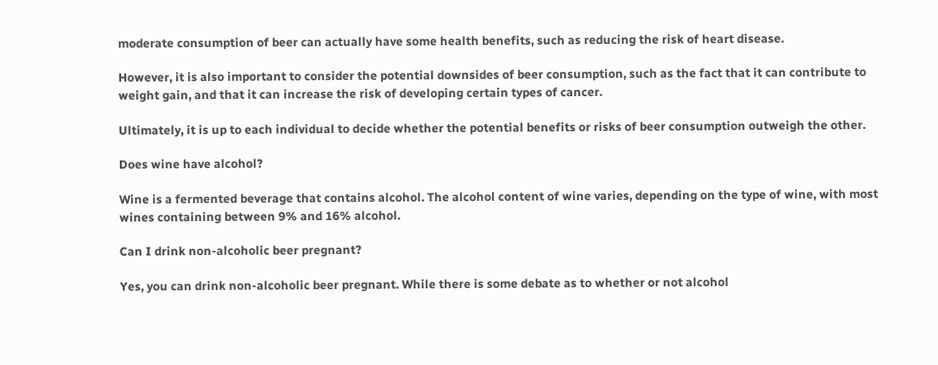moderate consumption of beer can actually have some health benefits, such as reducing the risk of heart disease.

However, it is also important to consider the potential downsides of beer consumption, such as the fact that it can contribute to weight gain, and that it can increase the risk of developing certain types of cancer.

Ultimately, it is up to each individual to decide whether the potential benefits or risks of beer consumption outweigh the other.

Does wine have alcohol?

Wine is a fermented beverage that contains alcohol. The alcohol content of wine varies, depending on the type of wine, with most wines containing between 9% and 16% alcohol.

Can I drink non-alcoholic beer pregnant?

Yes, you can drink non-alcoholic beer pregnant. While there is some debate as to whether or not alcohol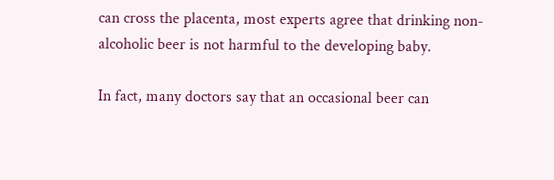can cross the placenta, most experts agree that drinking non-alcoholic beer is not harmful to the developing baby.

In fact, many doctors say that an occasional beer can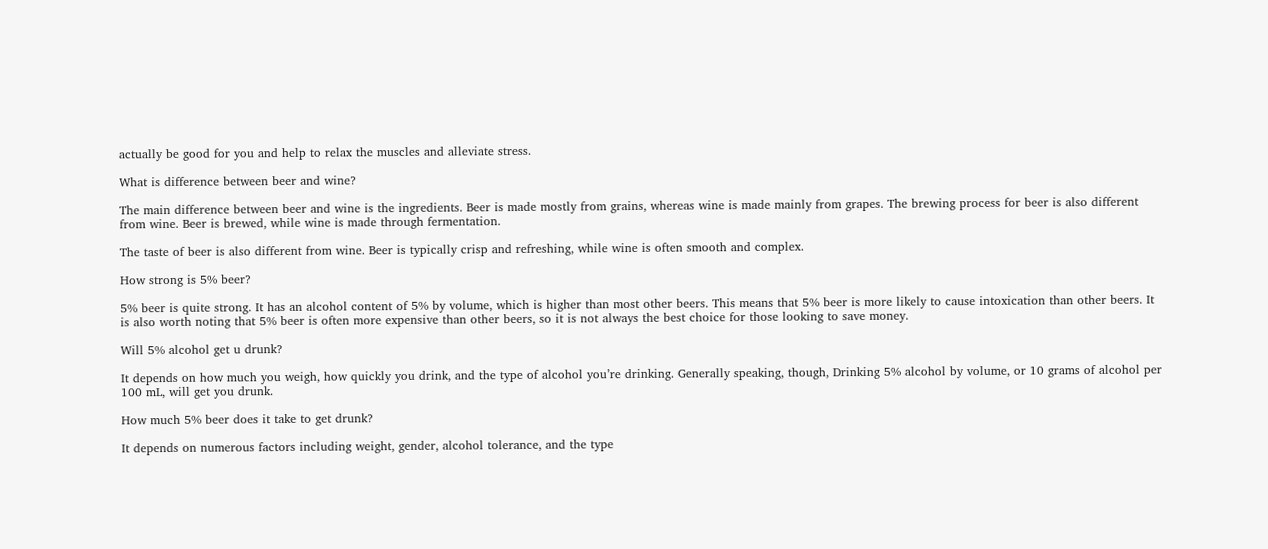actually be good for you and help to relax the muscles and alleviate stress.

What is difference between beer and wine?

The main difference between beer and wine is the ingredients. Beer is made mostly from grains, whereas wine is made mainly from grapes. The brewing process for beer is also different from wine. Beer is brewed, while wine is made through fermentation.

The taste of beer is also different from wine. Beer is typically crisp and refreshing, while wine is often smooth and complex.

How strong is 5% beer?

5% beer is quite strong. It has an alcohol content of 5% by volume, which is higher than most other beers. This means that 5% beer is more likely to cause intoxication than other beers. It is also worth noting that 5% beer is often more expensive than other beers, so it is not always the best choice for those looking to save money.

Will 5% alcohol get u drunk?

It depends on how much you weigh, how quickly you drink, and the type of alcohol you’re drinking. Generally speaking, though, Drinking 5% alcohol by volume, or 10 grams of alcohol per 100 mL, will get you drunk.

How much 5% beer does it take to get drunk?

It depends on numerous factors including weight, gender, alcohol tolerance, and the type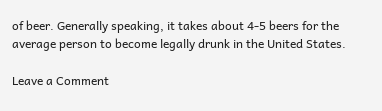of beer. Generally speaking, it takes about 4-5 beers for the average person to become legally drunk in the United States.

Leave a Comment